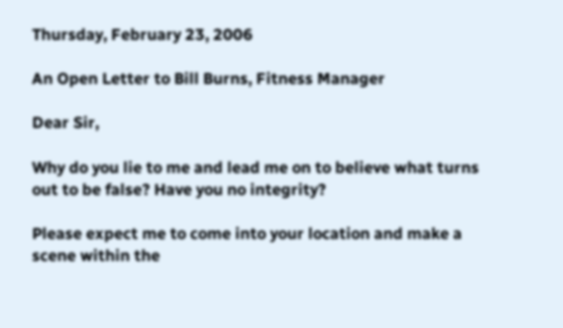Thursday, February 23, 2006

An Open Letter to Bill Burns, Fitness Manager

Dear Sir,

Why do you lie to me and lead me on to believe what turns out to be false? Have you no integrity?

Please expect me to come into your location and make a scene within the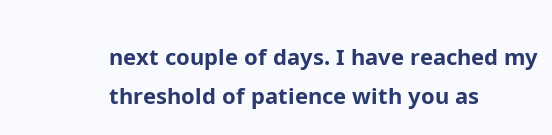next couple of days. I have reached my threshold of patience with you as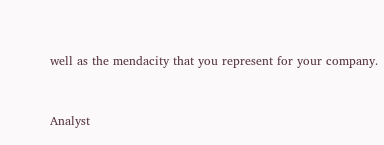well as the mendacity that you represent for your company.


Analyst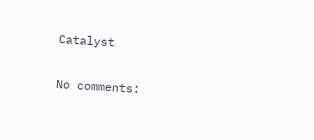Catalyst

No comments: